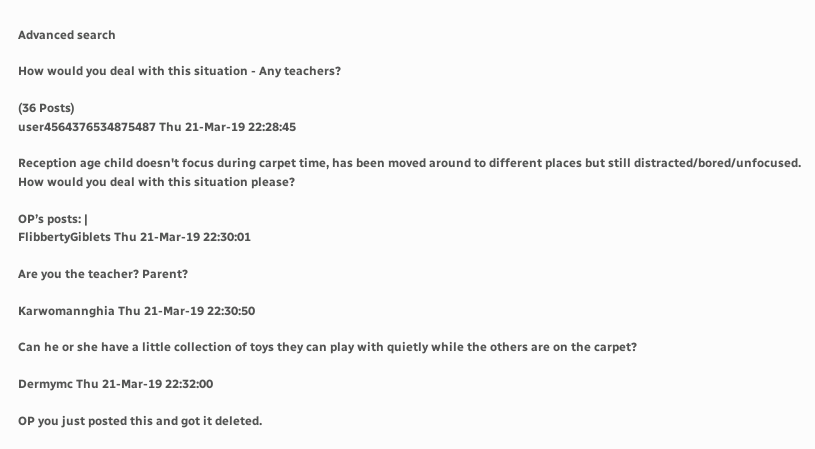Advanced search

How would you deal with this situation - Any teachers?

(36 Posts)
user4564376534875487 Thu 21-Mar-19 22:28:45

Reception age child doesn't focus during carpet time, has been moved around to different places but still distracted/bored/unfocused. How would you deal with this situation please?

OP’s posts: |
FlibbertyGiblets Thu 21-Mar-19 22:30:01

Are you the teacher? Parent?

Karwomannghia Thu 21-Mar-19 22:30:50

Can he or she have a little collection of toys they can play with quietly while the others are on the carpet?

Dermymc Thu 21-Mar-19 22:32:00

OP you just posted this and got it deleted.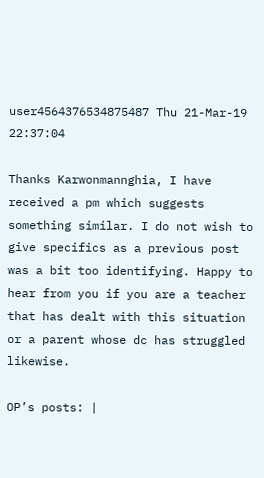user4564376534875487 Thu 21-Mar-19 22:37:04

Thanks Karwonmannghia, I have received a pm which suggests something similar. I do not wish to give specifics as a previous post was a bit too identifying. Happy to hear from you if you are a teacher that has dealt with this situation or a parent whose dc has struggled likewise.

OP’s posts: |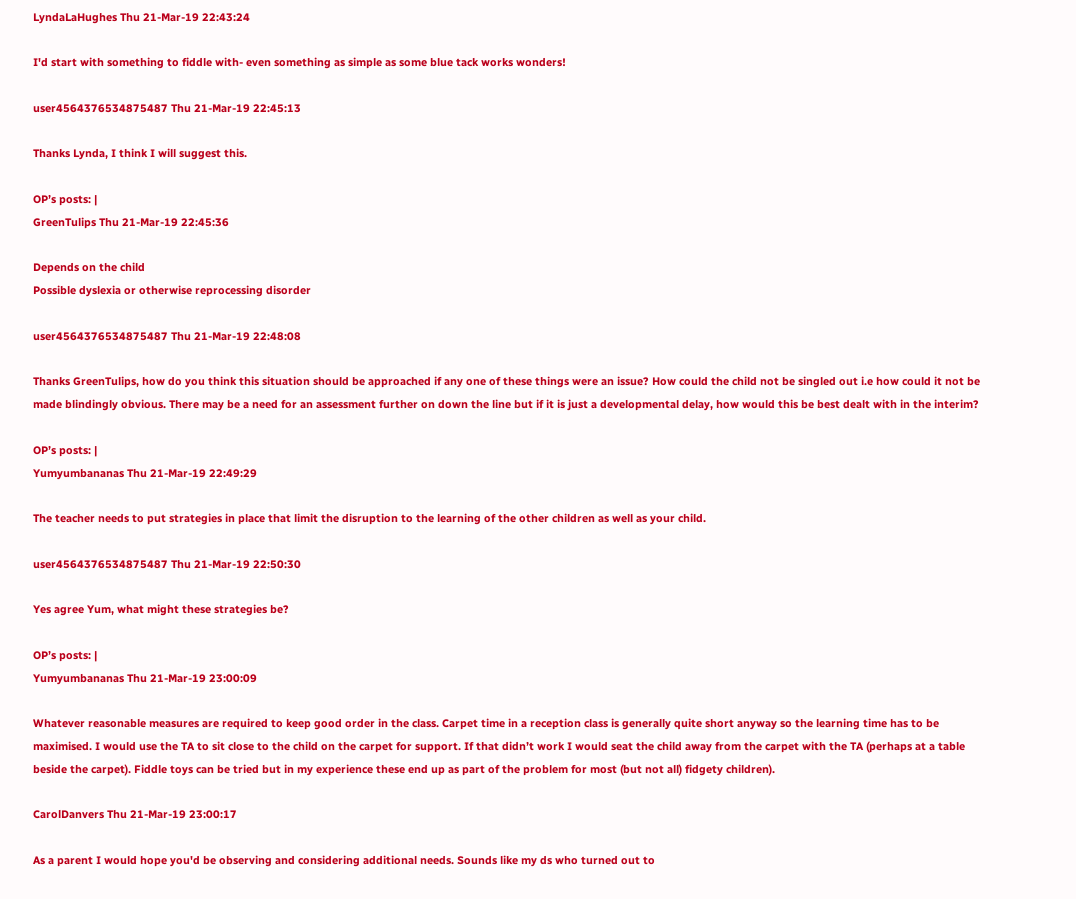LyndaLaHughes Thu 21-Mar-19 22:43:24

I'd start with something to fiddle with- even something as simple as some blue tack works wonders!

user4564376534875487 Thu 21-Mar-19 22:45:13

Thanks Lynda, I think I will suggest this.

OP’s posts: |
GreenTulips Thu 21-Mar-19 22:45:36

Depends on the child
Possible dyslexia or otherwise reprocessing disorder

user4564376534875487 Thu 21-Mar-19 22:48:08

Thanks GreenTulips, how do you think this situation should be approached if any one of these things were an issue? How could the child not be singled out i.e how could it not be made blindingly obvious. There may be a need for an assessment further on down the line but if it is just a developmental delay, how would this be best dealt with in the interim?

OP’s posts: |
Yumyumbananas Thu 21-Mar-19 22:49:29

The teacher needs to put strategies in place that limit the disruption to the learning of the other children as well as your child.

user4564376534875487 Thu 21-Mar-19 22:50:30

Yes agree Yum, what might these strategies be?

OP’s posts: |
Yumyumbananas Thu 21-Mar-19 23:00:09

Whatever reasonable measures are required to keep good order in the class. Carpet time in a reception class is generally quite short anyway so the learning time has to be maximised. I would use the TA to sit close to the child on the carpet for support. If that didn’t work I would seat the child away from the carpet with the TA (perhaps at a table beside the carpet). Fiddle toys can be tried but in my experience these end up as part of the problem for most (but not all) fidgety children).

CarolDanvers Thu 21-Mar-19 23:00:17

As a parent I would hope you'd be observing and considering additional needs. Sounds like my ds who turned out to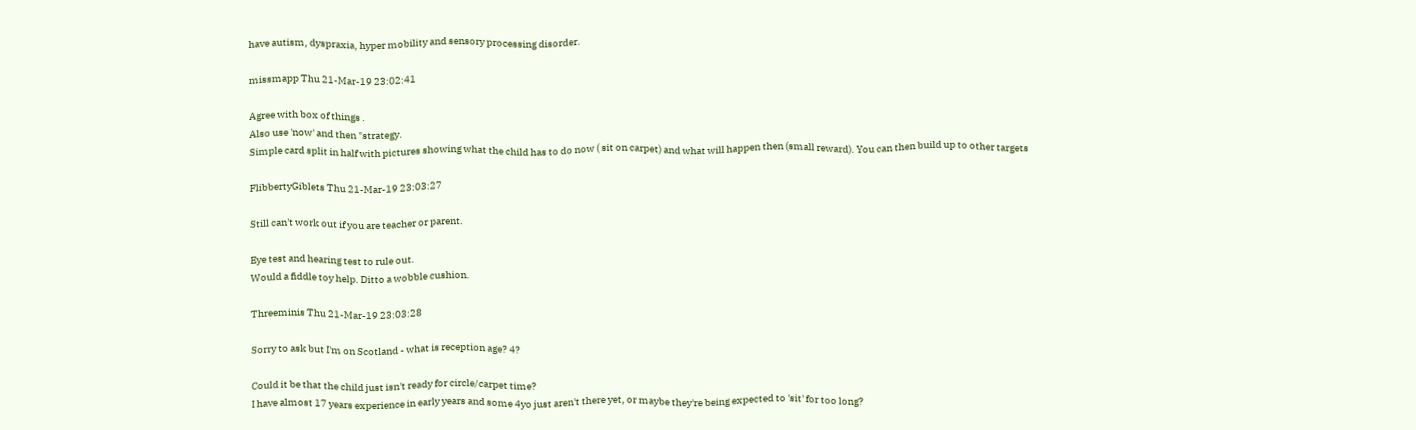have autism, dyspraxia, hyper mobility and sensory processing disorder.

missmapp Thu 21-Mar-19 23:02:41

Agree with box of things .
Also use 'now' and then "strategy.
Simple card split in half with pictures showing what the child has to do now ( sit on carpet) and what will happen then (small reward). You can then build up to other targets

FlibbertyGiblets Thu 21-Mar-19 23:03:27

Still can't work out if you are teacher or parent.

Eye test and hearing test to rule out.
Would a fiddle toy help. Ditto a wobble cushion.

Threeminis Thu 21-Mar-19 23:03:28

Sorry to ask but I'm on Scotland - what is reception age? 4?

Could it be that the child just isn't ready for circle/carpet time?
I have almost 17 years experience in early years and some 4yo just aren't there yet, or maybe they're being expected to 'sit' for too long?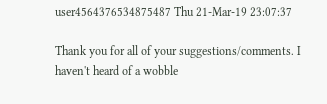user4564376534875487 Thu 21-Mar-19 23:07:37

Thank you for all of your suggestions/comments. I haven't heard of a wobble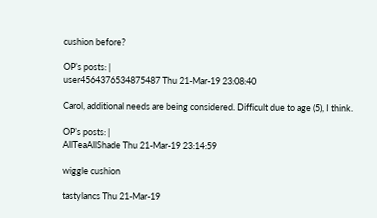cushion before?

OP’s posts: |
user4564376534875487 Thu 21-Mar-19 23:08:40

Carol, additional needs are being considered. Difficult due to age (5), I think.

OP’s posts: |
AllTeaAllShade Thu 21-Mar-19 23:14:59

wiggle cushion

tastylancs Thu 21-Mar-19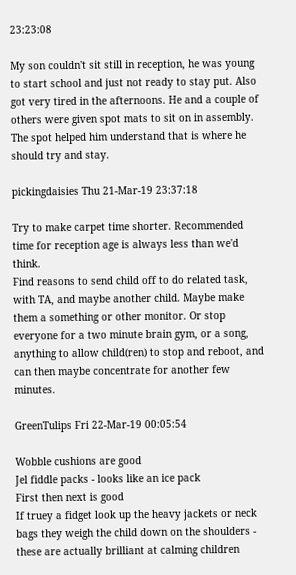23:23:08

My son couldn't sit still in reception, he was young to start school and just not ready to stay put. Also got very tired in the afternoons. He and a couple of others were given spot mats to sit on in assembly. The spot helped him understand that is where he should try and stay.

pickingdaisies Thu 21-Mar-19 23:37:18

Try to make carpet time shorter. Recommended time for reception age is always less than we'd think.
Find reasons to send child off to do related task, with TA, and maybe another child. Maybe make them a something or other monitor. Or stop everyone for a two minute brain gym, or a song, anything to allow child(ren) to stop and reboot, and can then maybe concentrate for another few minutes.

GreenTulips Fri 22-Mar-19 00:05:54

Wobble cushions are good
Jel fiddle packs - looks like an ice pack
First then next is good
If truey a fidget look up the heavy jackets or neck bags they weigh the child down on the shoulders - these are actually brilliant at calming children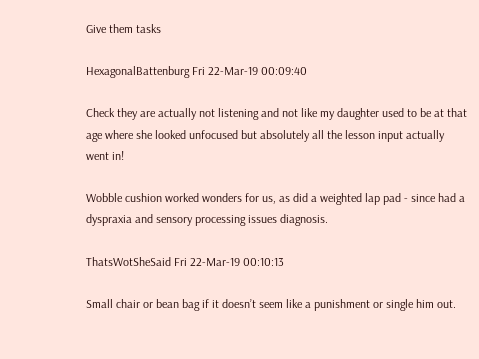Give them tasks

HexagonalBattenburg Fri 22-Mar-19 00:09:40

Check they are actually not listening and not like my daughter used to be at that age where she looked unfocused but absolutely all the lesson input actually went in!

Wobble cushion worked wonders for us, as did a weighted lap pad - since had a dyspraxia and sensory processing issues diagnosis.

ThatsWotSheSaid Fri 22-Mar-19 00:10:13

Small chair or bean bag if it doesn’t seem like a punishment or single him out.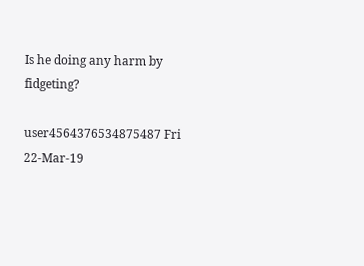Is he doing any harm by fidgeting?

user4564376534875487 Fri 22-Mar-19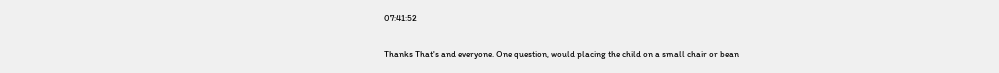07:41:52

Thanks That's and everyone. One question, would placing the child on a small chair or bean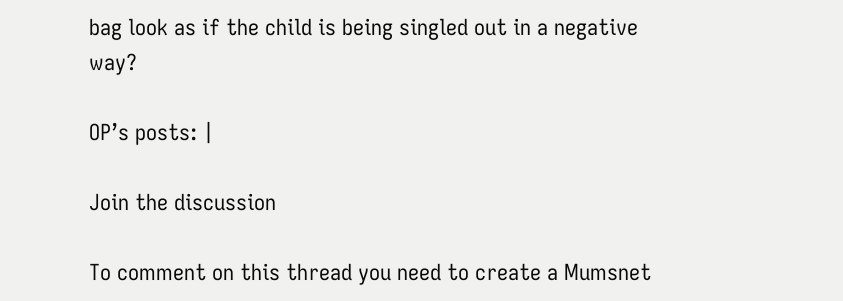bag look as if the child is being singled out in a negative way?

OP’s posts: |

Join the discussion

To comment on this thread you need to create a Mumsnet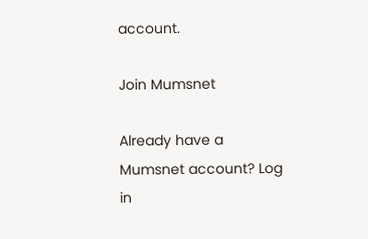account.

Join Mumsnet

Already have a Mumsnet account? Log in